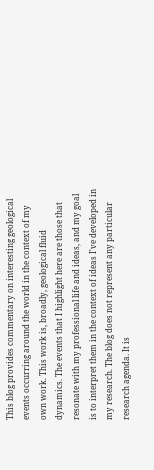This blog provides commentary on interesting geological events occurring around the world in the context of my own work. This work is, broadly, geological fluid dynamics. The events that I highlight here are those that resonate with my professional life and ideas, and my goal is to interpret them in the context of ideas I've developed in my research. The blog does not represent any particular research agenda. It is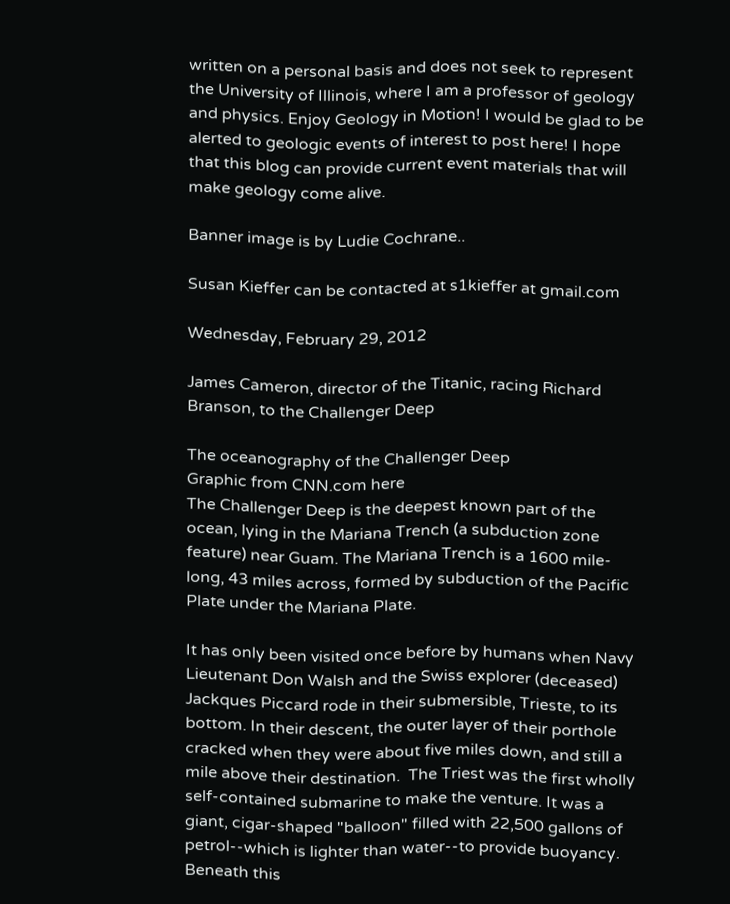written on a personal basis and does not seek to represent the University of Illinois, where I am a professor of geology and physics. Enjoy Geology in Motion! I would be glad to be alerted to geologic events of interest to post here! I hope that this blog can provide current event materials that will make geology come alive.

Banner image is by Ludie Cochrane..

Susan Kieffer can be contacted at s1kieffer at gmail.com

Wednesday, February 29, 2012

James Cameron, director of the Titanic, racing Richard Branson, to the Challenger Deep

The oceanography of the Challenger Deep
Graphic from CNN.com here
The Challenger Deep is the deepest known part of the ocean, lying in the Mariana Trench (a subduction zone feature) near Guam. The Mariana Trench is a 1600 mile-long, 43 miles across, formed by subduction of the Pacific Plate under the Mariana Plate.

It has only been visited once before by humans when Navy Lieutenant Don Walsh and the Swiss explorer (deceased) Jackques Piccard rode in their submersible, Trieste, to its bottom. In their descent, the outer layer of their porthole cracked when they were about five miles down, and still a mile above their destination.  The Triest was the first wholly self-contained submarine to make the venture. It was a giant, cigar-shaped "balloon" filled with 22,500 gallons of petrol--which is lighter than water--to provide buoyancy. Beneath this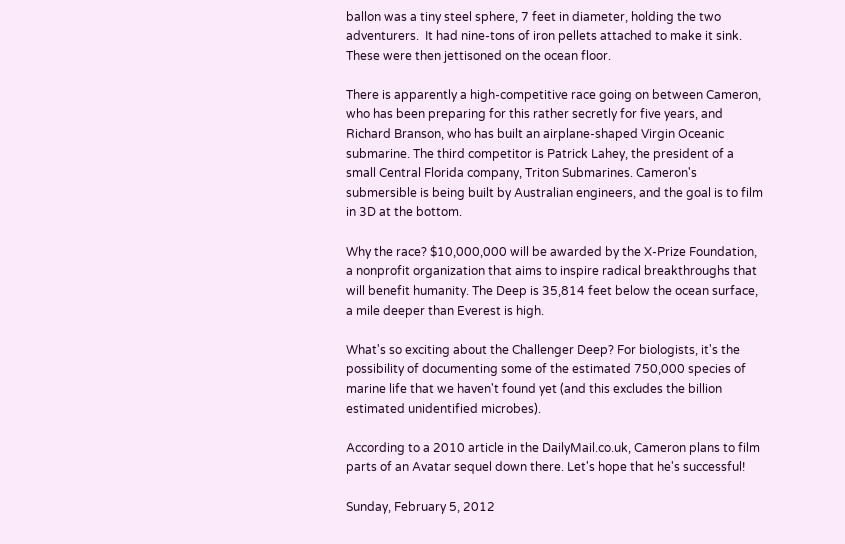ballon was a tiny steel sphere, 7 feet in diameter, holding the two adventurers.  It had nine-tons of iron pellets attached to make it sink. These were then jettisoned on the ocean floor.

There is apparently a high-competitive race going on between Cameron, who has been preparing for this rather secretly for five years, and Richard Branson, who has built an airplane-shaped Virgin Oceanic submarine. The third competitor is Patrick Lahey, the president of a small Central Florida company, Triton Submarines. Cameron's submersible is being built by Australian engineers, and the goal is to film in 3D at the bottom.

Why the race? $10,000,000 will be awarded by the X-Prize Foundation, a nonprofit organization that aims to inspire radical breakthroughs that will benefit humanity. The Deep is 35,814 feet below the ocean surface, a mile deeper than Everest is high.

What's so exciting about the Challenger Deep? For biologists, it's the possibility of documenting some of the estimated 750,000 species of marine life that we haven't found yet (and this excludes the billion estimated unidentified microbes).

According to a 2010 article in the DailyMail.co.uk, Cameron plans to film parts of an Avatar sequel down there. Let's hope that he's successful!

Sunday, February 5, 2012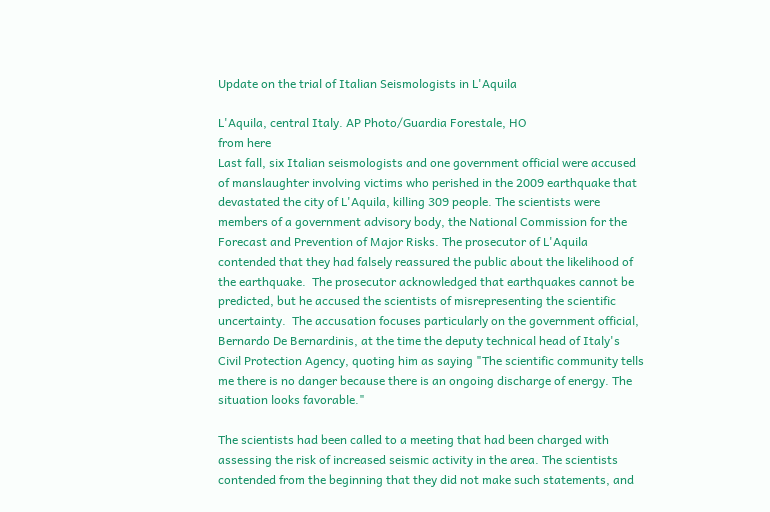Update on the trial of Italian Seismologists in L'Aquila

L'Aquila, central Italy. AP Photo/Guardia Forestale, HO
from here
Last fall, six Italian seismologists and one government official were accused of manslaughter involving victims who perished in the 2009 earthquake that devastated the city of L'Aquila, killing 309 people. The scientists were members of a government advisory body, the National Commission for the Forecast and Prevention of Major Risks. The prosecutor of L'Aquila contended that they had falsely reassured the public about the likelihood of the earthquake.  The prosecutor acknowledged that earthquakes cannot be predicted, but he accused the scientists of misrepresenting the scientific uncertainty.  The accusation focuses particularly on the government official, Bernardo De Bernardinis, at the time the deputy technical head of Italy's Civil Protection Agency, quoting him as saying "The scientific community tells me there is no danger because there is an ongoing discharge of energy. The situation looks favorable."

The scientists had been called to a meeting that had been charged with assessing the risk of increased seismic activity in the area. The scientists contended from the beginning that they did not make such statements, and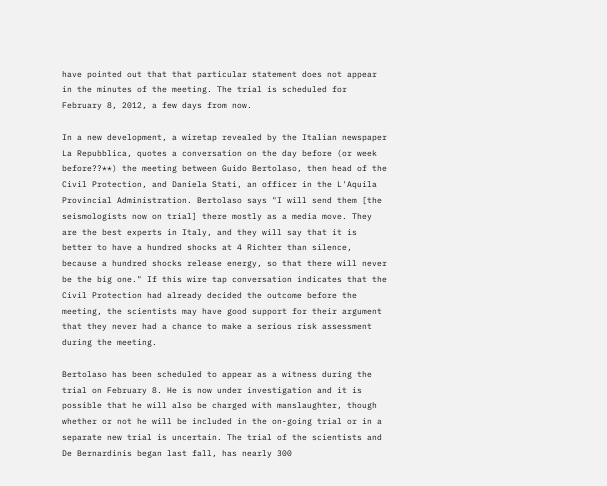have pointed out that that particular statement does not appear in the minutes of the meeting. The trial is scheduled for February 8, 2012, a few days from now.

In a new development, a wiretap revealed by the Italian newspaper La Repubblica, quotes a conversation on the day before (or week before??**) the meeting between Guido Bertolaso, then head of the Civil Protection, and Daniela Stati, an officer in the L'Aquila Provincial Administration. Bertolaso says "I will send them [the seismologists now on trial] there mostly as a media move. They are the best experts in Italy, and they will say that it is better to have a hundred shocks at 4 Richter than silence, because a hundred shocks release energy, so that there will never be the big one." If this wire tap conversation indicates that the Civil Protection had already decided the outcome before the meeting, the scientists may have good support for their argument that they never had a chance to make a serious risk assessment during the meeting.

Bertolaso has been scheduled to appear as a witness during the trial on February 8. He is now under investigation and it is possible that he will also be charged with manslaughter, though whether or not he will be included in the on-going trial or in a separate new trial is uncertain. The trial of the scientists and De Bernardinis began last fall, has nearly 300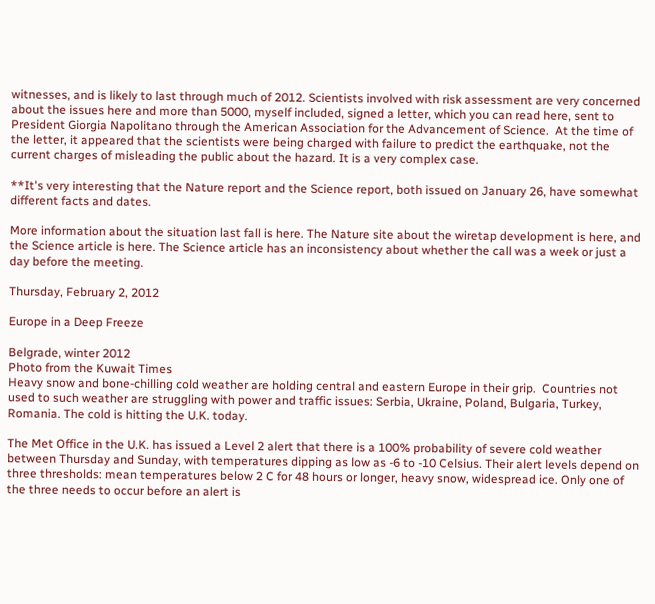witnesses, and is likely to last through much of 2012. Scientists involved with risk assessment are very concerned about the issues here and more than 5000, myself included, signed a letter, which you can read here, sent to President Giorgia Napolitano through the American Association for the Advancement of Science.  At the time of the letter, it appeared that the scientists were being charged with failure to predict the earthquake, not the current charges of misleading the public about the hazard. It is a very complex case.

**It's very interesting that the Nature report and the Science report, both issued on January 26, have somewhat different facts and dates.

More information about the situation last fall is here. The Nature site about the wiretap development is here, and the Science article is here. The Science article has an inconsistency about whether the call was a week or just a day before the meeting.

Thursday, February 2, 2012

Europe in a Deep Freeze

Belgrade, winter 2012
Photo from the Kuwait Times
Heavy snow and bone-chilling cold weather are holding central and eastern Europe in their grip.  Countries not used to such weather are struggling with power and traffic issues: Serbia, Ukraine, Poland, Bulgaria, Turkey, Romania. The cold is hitting the U.K. today.

The Met Office in the U.K. has issued a Level 2 alert that there is a 100% probability of severe cold weather between Thursday and Sunday, with temperatures dipping as low as -6 to -10 Celsius. Their alert levels depend on three thresholds: mean temperatures below 2 C for 48 hours or longer, heavy snow, widespread ice. Only one of the three needs to occur before an alert is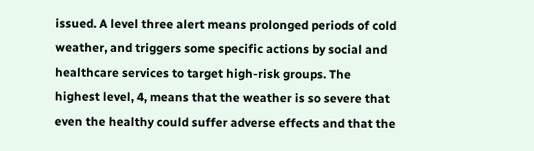issued. A level three alert means prolonged periods of cold weather, and triggers some specific actions by social and healthcare services to target high-risk groups. The highest level, 4, means that the weather is so severe that even the healthy could suffer adverse effects and that the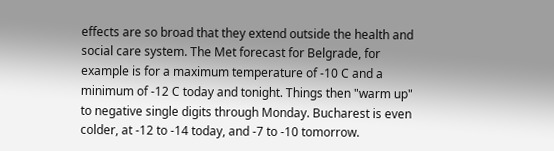effects are so broad that they extend outside the health and social care system. The Met forecast for Belgrade, for example is for a maximum temperature of -10 C and a minimum of -12 C today and tonight. Things then "warm up" to negative single digits through Monday. Bucharest is even colder, at -12 to -14 today, and -7 to -10 tomorrow.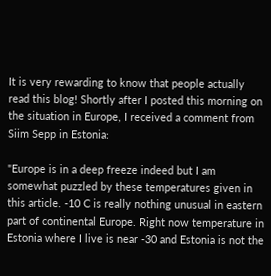It is very rewarding to know that people actually read this blog! Shortly after I posted this morning on the situation in Europe, I received a comment from Siim Sepp in Estonia:

"Europe is in a deep freeze indeed but I am somewhat puzzled by these temperatures given in this article. -10 C is really nothing unusual in eastern part of continental Europe. Right now temperature in Estonia where I live is near -30 and Estonia is not the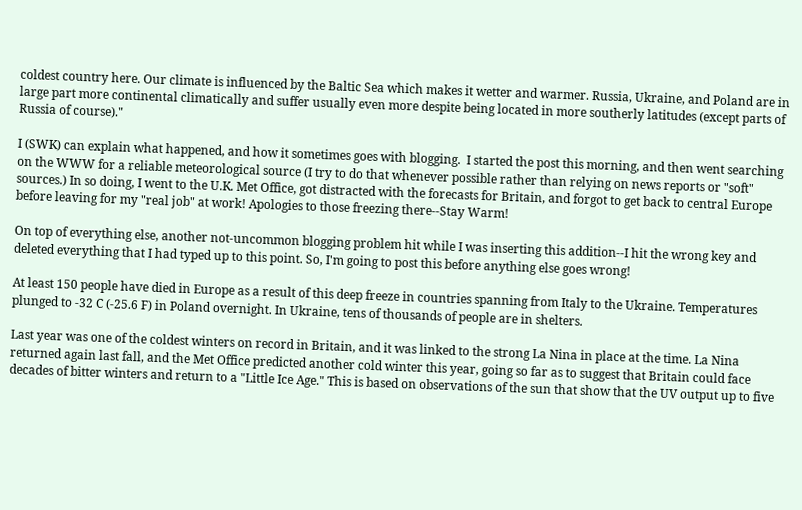coldest country here. Our climate is influenced by the Baltic Sea which makes it wetter and warmer. Russia, Ukraine, and Poland are in large part more continental climatically and suffer usually even more despite being located in more southerly latitudes (except parts of Russia of course)."

I (SWK) can explain what happened, and how it sometimes goes with blogging.  I started the post this morning, and then went searching on the WWW for a reliable meteorological source (I try to do that whenever possible rather than relying on news reports or "soft" sources.) In so doing, I went to the U.K. Met Office, got distracted with the forecasts for Britain, and forgot to get back to central Europe before leaving for my "real job" at work! Apologies to those freezing there--Stay Warm!

On top of everything else, another not-uncommon blogging problem hit while I was inserting this addition--I hit the wrong key and deleted everything that I had typed up to this point. So, I'm going to post this before anything else goes wrong!

At least 150 people have died in Europe as a result of this deep freeze in countries spanning from Italy to the Ukraine. Temperatures plunged to -32 C (-25.6 F) in Poland overnight. In Ukraine, tens of thousands of people are in shelters.

Last year was one of the coldest winters on record in Britain, and it was linked to the strong La Nina in place at the time. La Nina returned again last fall, and the Met Office predicted another cold winter this year, going so far as to suggest that Britain could face decades of bitter winters and return to a "Little Ice Age." This is based on observations of the sun that show that the UV output up to five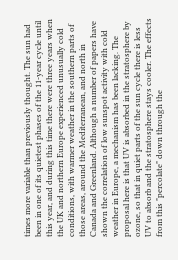times more variable than previously thought. The sun had been in one of its quietest phases of the 11-year cycle until this year, and during this time there were three years when the UK and northern Europe experienced unusually cold conditions, with warmer weather in the southern parts of those areas, around the Mediterranean, and north in Canada and Greenland. Although a number of papers have shown the correlation of low sunspot activity with cold weather in Europe, a mechanism has been lacking. The proposal here is that UV is absorbed in the stratosphere by ozone, so that in quiet parts of the sun cycle there is less UV to absorb and the stratosphere stays cooler. The effects from this "percolate" down through the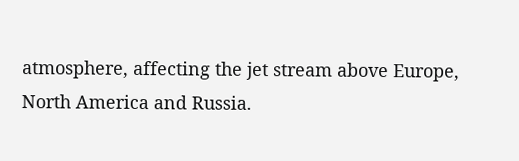atmosphere, affecting the jet stream above Europe, North America and Russia.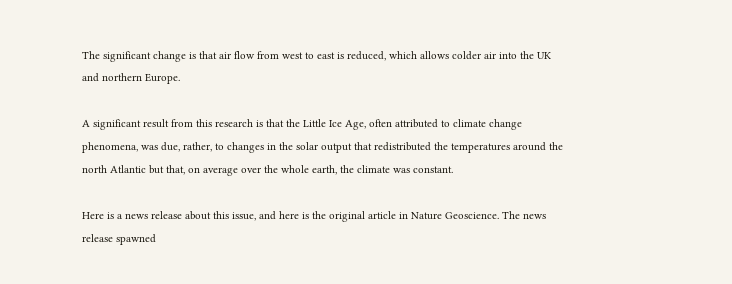The significant change is that air flow from west to east is reduced, which allows colder air into the UK and northern Europe.

A significant result from this research is that the Little Ice Age, often attributed to climate change phenomena, was due, rather, to changes in the solar output that redistributed the temperatures around the north Atlantic but that, on average over the whole earth, the climate was constant.

Here is a news release about this issue, and here is the original article in Nature Geoscience. The news release spawned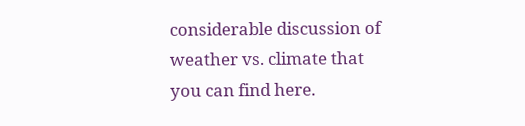considerable discussion of weather vs. climate that you can find here.